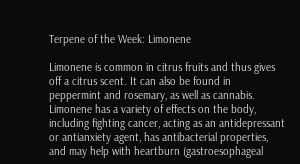Terpene of the Week: Limonene

Limonene is common in citrus fruits and thus gives off a citrus scent. It can also be found in peppermint and rosemary, as well as cannabis. Limonene has a variety of effects on the body, including fighting cancer, acting as an antidepressant or antianxiety agent, has antibacterial properties, and may help with heartburn (gastroesophageal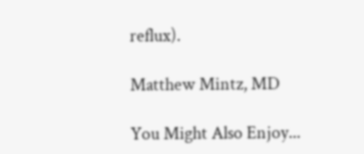reflux).

Matthew Mintz, MD

You Might Also Enjoy...